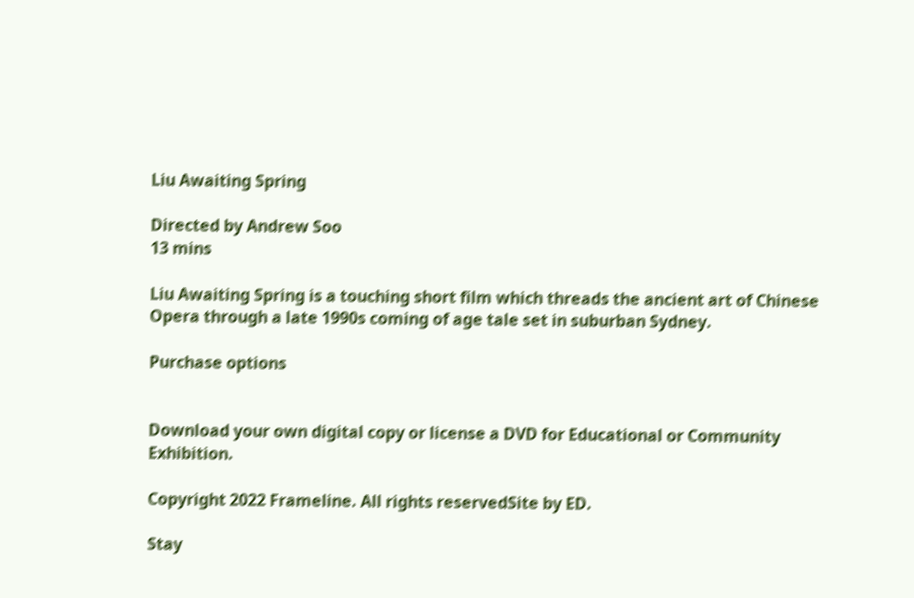Liu Awaiting Spring

Directed by Andrew Soo
13 mins

Liu Awaiting Spring is a touching short film which threads the ancient art of Chinese Opera through a late 1990s coming of age tale set in suburban Sydney.

Purchase options


Download your own digital copy or license a DVD for Educational or Community Exhibition.

Copyright 2022 Frameline. All rights reservedSite by ED.

Stay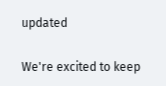updated

We're excited to keep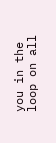you in the loop on all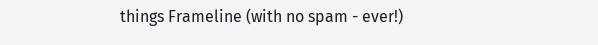things Frameline (with no spam - ever!)